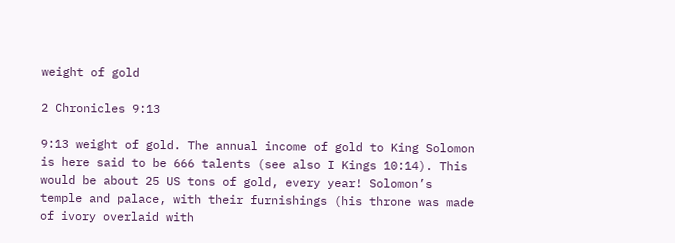weight of gold

2 Chronicles 9:13

9:13 weight of gold. The annual income of gold to King Solomon is here said to be 666 talents (see also I Kings 10:14). This would be about 25 US tons of gold, every year! Solomon’s temple and palace, with their furnishings (his throne was made of ivory overlaid with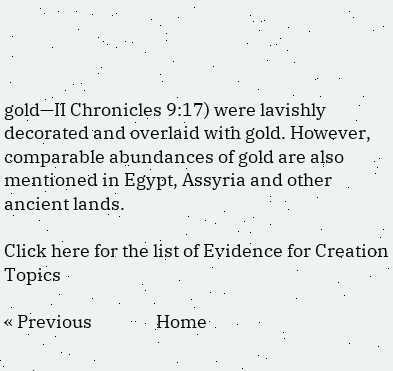gold—II Chronicles 9:17) were lavishly decorated and overlaid with gold. However, comparable abundances of gold are also mentioned in Egypt, Assyria and other ancient lands.

Click here for the list of Evidence for Creation Topics

« Previous                Home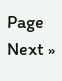Page                 Next »